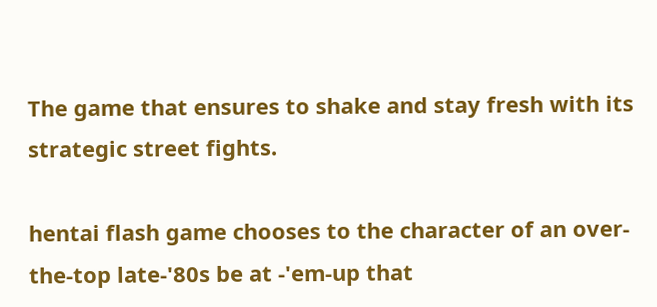The game that ensures to shake and stay fresh with its strategic street fights.

hentai flash game chooses to the character of an over-the-top late-'80s be at -'em-up that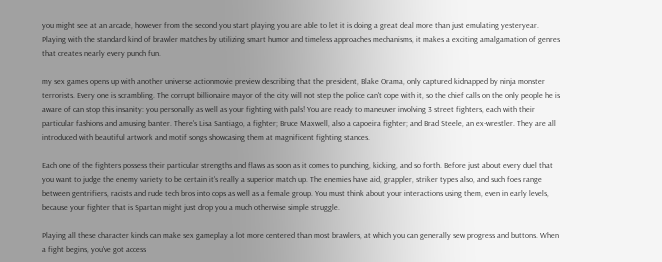you might see at an arcade, however from the second you start playing you are able to let it is doing a great deal more than just emulating yesteryear. Playing with the standard kind of brawler matches by utilizing smart humor and timeless approaches mechanisms, it makes a exciting amalgamation of genres that creates nearly every punch fun.

my sex games opens up with another universe actionmovie preview describing that the president, Blake Orama, only captured kidnapped by ninja monster terrorists. Every one is scrambling. The corrupt billionaire mayor of the city will not step the police can't cope with it, so the chief calls on the only people he is aware of can stop this insanity: you personally as well as your fighting with pals! You are ready to maneuver involving 3 street fighters, each with their particular fashions and amusing banter. There's Lisa Santiago, a fighter; Bruce Maxwell, also a capoeira fighter; and Brad Steele, an ex-wrestler. They are all introduced with beautiful artwork and motif songs showcasing them at magnificent fighting stances.

Each one of the fighters possess their particular strengths and flaws as soon as it comes to punching, kicking, and so forth. Before just about every duel that you want to judge the enemy variety to be certain it's really a superior match up. The enemies have aid, grappler, striker types also, and such foes range between gentrifiers, racists and rude tech bros into cops as well as a female group. You must think about your interactions using them, even in early levels, because your fighter that is Spartan might just drop you a much otherwise simple struggle.

Playing all these character kinds can make sex gameplay a lot more centered than most brawlers, at which you can generally sew progress and buttons. When a fight begins, you've got access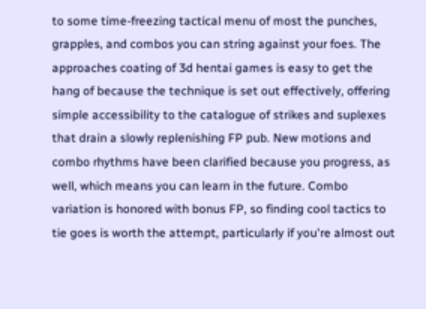to some time-freezing tactical menu of most the punches, grapples, and combos you can string against your foes. The approaches coating of 3d hentai games is easy to get the hang of because the technique is set out effectively, offering simple accessibility to the catalogue of strikes and suplexes that drain a slowly replenishing FP pub. New motions and combo rhythms have been clarified because you progress, as well, which means you can learn in the future. Combo variation is honored with bonus FP, so finding cool tactics to tie goes is worth the attempt, particularly if you're almost out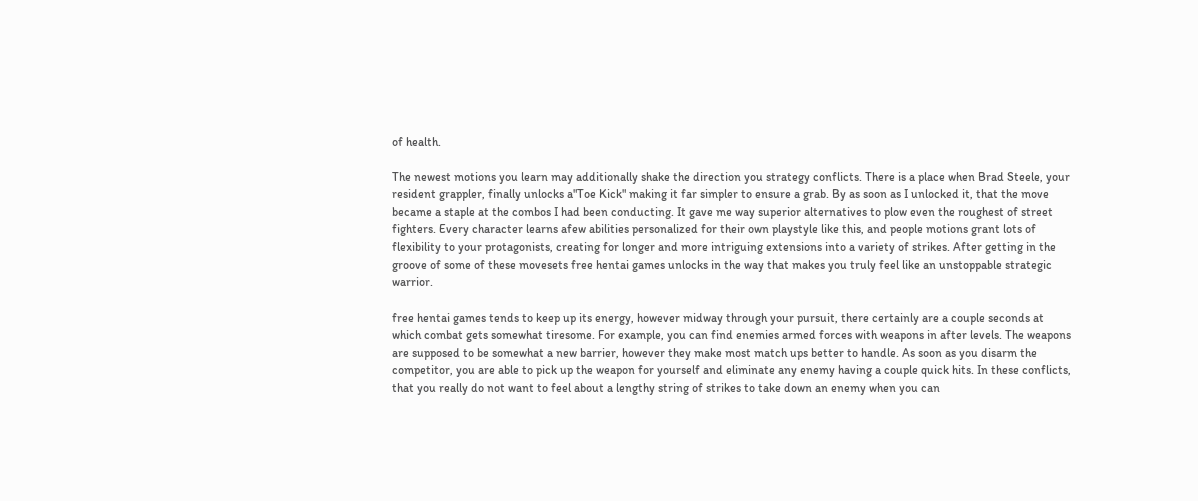of health.

The newest motions you learn may additionally shake the direction you strategy conflicts. There is a place when Brad Steele, your resident grappler, finally unlocks a"Toe Kick" making it far simpler to ensure a grab. By as soon as I unlocked it, that the move became a staple at the combos I had been conducting. It gave me way superior alternatives to plow even the roughest of street fighters. Every character learns afew abilities personalized for their own playstyle like this, and people motions grant lots of flexibility to your protagonists, creating for longer and more intriguing extensions into a variety of strikes. After getting in the groove of some of these movesets free hentai games unlocks in the way that makes you truly feel like an unstoppable strategic warrior.

free hentai games tends to keep up its energy, however midway through your pursuit, there certainly are a couple seconds at which combat gets somewhat tiresome. For example, you can find enemies armed forces with weapons in after levels. The weapons are supposed to be somewhat a new barrier, however they make most match ups better to handle. As soon as you disarm the competitor, you are able to pick up the weapon for yourself and eliminate any enemy having a couple quick hits. In these conflicts, that you really do not want to feel about a lengthy string of strikes to take down an enemy when you can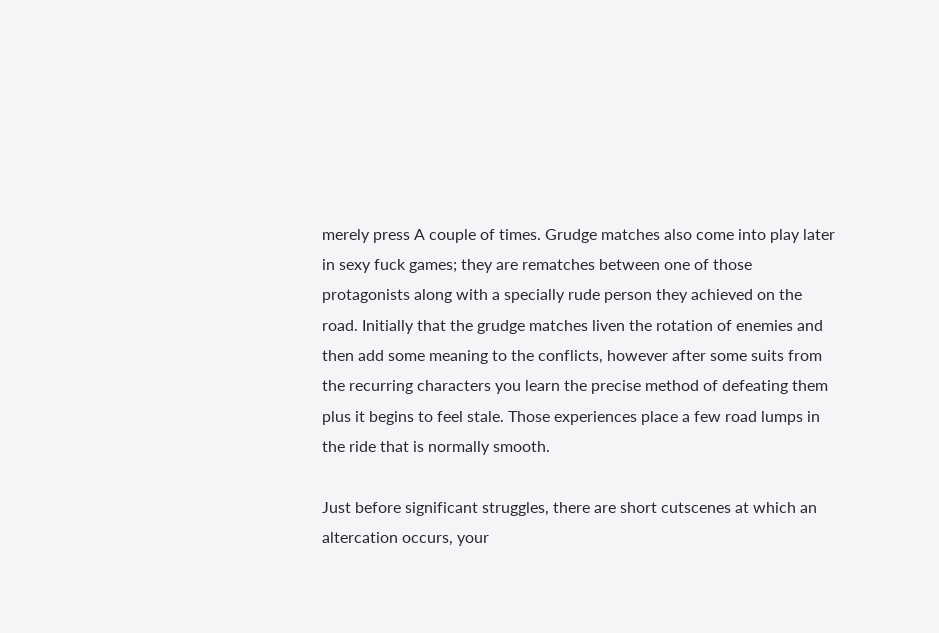merely press A couple of times. Grudge matches also come into play later in sexy fuck games; they are rematches between one of those protagonists along with a specially rude person they achieved on the road. Initially that the grudge matches liven the rotation of enemies and then add some meaning to the conflicts, however after some suits from the recurring characters you learn the precise method of defeating them plus it begins to feel stale. Those experiences place a few road lumps in the ride that is normally smooth.

Just before significant struggles, there are short cutscenes at which an altercation occurs, your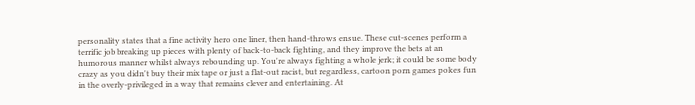personality states that a fine activity hero one liner, then hand-throws ensue. These cut-scenes perform a terrific job breaking up pieces with plenty of back-to-back fighting, and they improve the bets at an humorous manner whilst always rebounding up. You're always fighting a whole jerk; it could be some body crazy as you didn't buy their mix tape or just a flat-out racist, but regardless, cartoon porn games pokes fun in the overly-privileged in a way that remains clever and entertaining. At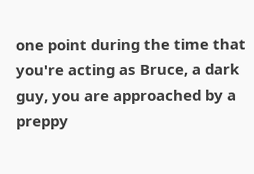one point during the time that you're acting as Bruce, a dark guy, you are approached by a preppy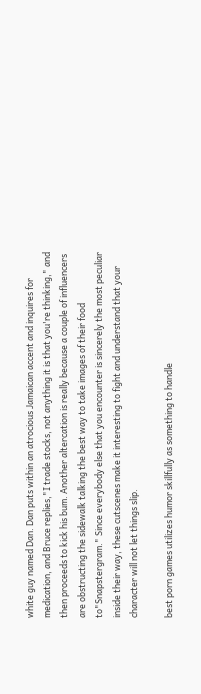white guy named Dan. Dan puts within an atrocious Jamaican accent and inquires for medication, and Bruce replies,"I trade stocks, not anything it is that you're thinking," and then proceeds to kick his bum. Another altercation is really because a couple of influencers are obstructing the sidewalk talking the best way to take images of their food to"Snapstergram." Since everybody else that you encounter is sincerely the most peculiar inside their way, these cutscenes make it interesting to fight and understand that your character will not let things slip.

best porn games utilizes humor skillfully as something to handle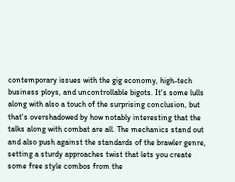contemporary issues with the gig economy, high-tech business ploys, and uncontrollable bigots. It's some lulls along with also a touch of the surprising conclusion, but that's overshadowed by how notably interesting that the talks along with combat are all. The mechanics stand out and also push against the standards of the brawler genre, setting a sturdy approaches twist that lets you create some free style combos from the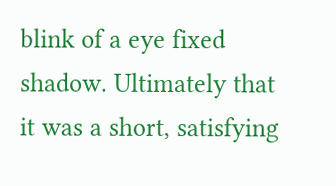blink of a eye fixed shadow. Ultimately that it was a short, satisfying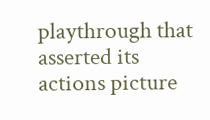playthrough that asserted its actions picture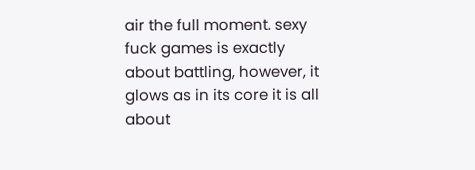air the full moment. sexy fuck games is exactly about battling, however, it glows as in its core it is all about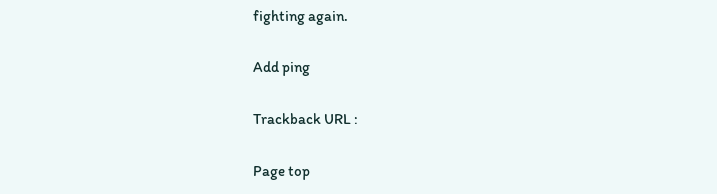fighting again.

Add ping

Trackback URL :

Page top